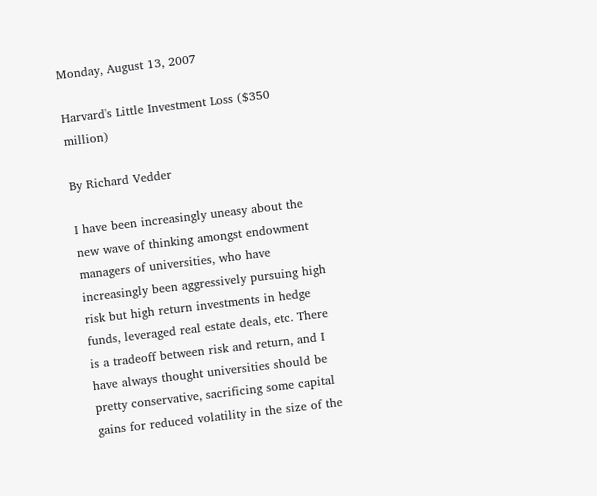Monday, August 13, 2007

Harvard's Little Investment Loss ($350 million)

By Richard Vedder

I have been increasingly uneasy about the new wave of thinking amongst endowment managers of universities, who have increasingly been aggressively pursuing high risk but high return investments in hedge funds, leveraged real estate deals, etc. There is a tradeoff between risk and return, and I have always thought universities should be pretty conservative, sacrificing some capital gains for reduced volatility in the size of the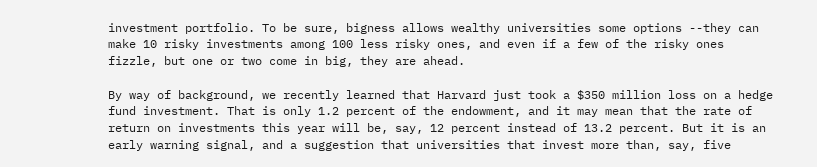investment portfolio. To be sure, bigness allows wealthy universities some options --they can make 10 risky investments among 100 less risky ones, and even if a few of the risky ones fizzle, but one or two come in big, they are ahead.

By way of background, we recently learned that Harvard just took a $350 million loss on a hedge fund investment. That is only 1.2 percent of the endowment, and it may mean that the rate of return on investments this year will be, say, 12 percent instead of 13.2 percent. But it is an early warning signal, and a suggestion that universities that invest more than, say, five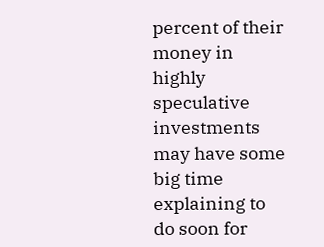percent of their money in highly speculative investments may have some big time explaining to do soon for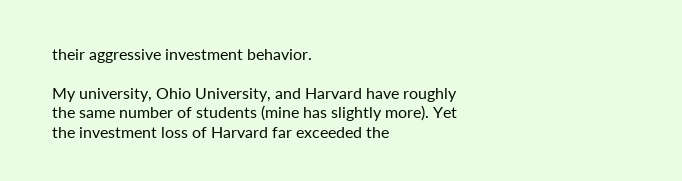their aggressive investment behavior.

My university, Ohio University, and Harvard have roughly the same number of students (mine has slightly more). Yet the investment loss of Harvard far exceeded the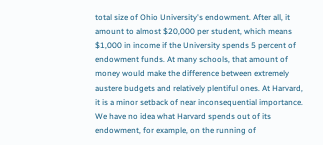total size of Ohio University's endowment. After all, it amount to almost $20,000 per student, which means $1,000 in income if the University spends 5 percent of endowment funds. At many schools, that amount of money would make the difference between extremely austere budgets and relatively plentiful ones. At Harvard, it is a minor setback of near inconsequential importance. We have no idea what Harvard spends out of its endowment, for example, on the running of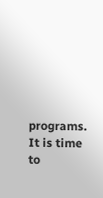programs. It is time to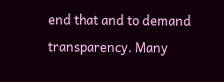end that and to demand transparency. Many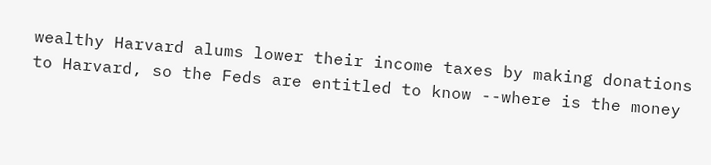wealthy Harvard alums lower their income taxes by making donations to Harvard, so the Feds are entitled to know --where is the money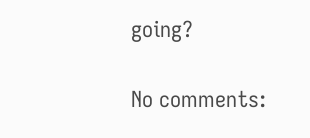going?

No comments: